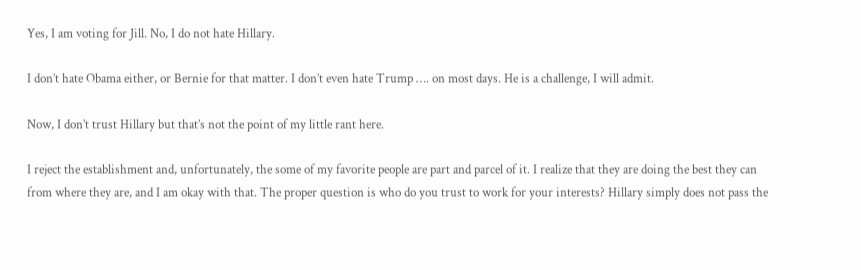Yes, I am voting for Jill. No, I do not hate Hillary.

I don’t hate Obama either, or Bernie for that matter. I don’t even hate Trump …. on most days. He is a challenge, I will admit.

Now, I don’t trust Hillary but that’s not the point of my little rant here.

I reject the establishment and, unfortunately, the some of my favorite people are part and parcel of it. I realize that they are doing the best they can from where they are, and I am okay with that. The proper question is who do you trust to work for your interests? Hillary simply does not pass the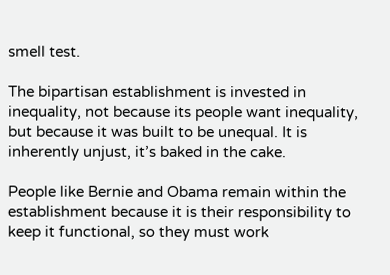smell test.

The bipartisan establishment is invested in inequality, not because its people want inequality, but because it was built to be unequal. It is inherently unjust, it’s baked in the cake.

People like Bernie and Obama remain within the establishment because it is their responsibility to keep it functional, so they must work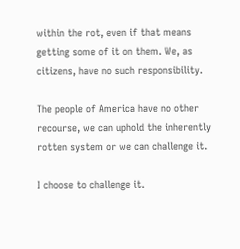within the rot, even if that means getting some of it on them. We, as citizens, have no such responsibility.

The people of America have no other recourse, we can uphold the inherently rotten system or we can challenge it.

I choose to challenge it.